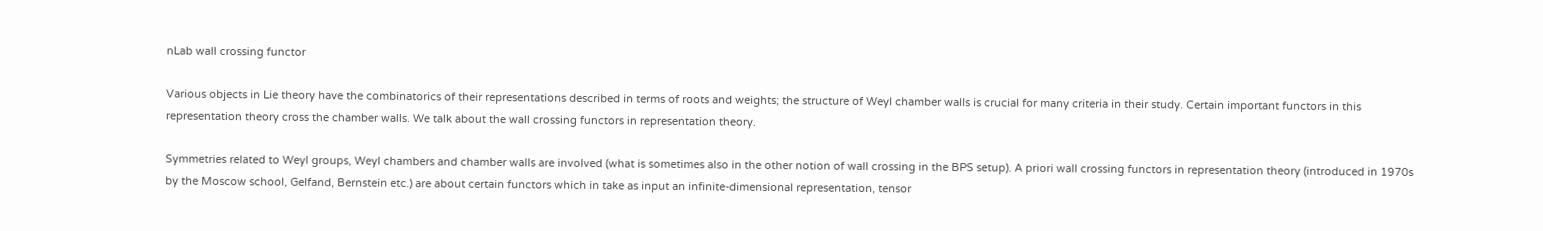nLab wall crossing functor

Various objects in Lie theory have the combinatorics of their representations described in terms of roots and weights; the structure of Weyl chamber walls is crucial for many criteria in their study. Certain important functors in this representation theory cross the chamber walls. We talk about the wall crossing functors in representation theory.

Symmetries related to Weyl groups, Weyl chambers and chamber walls are involved (what is sometimes also in the other notion of wall crossing in the BPS setup). A priori wall crossing functors in representation theory (introduced in 1970s by the Moscow school, Gelfand, Bernstein etc.) are about certain functors which in take as input an infinite-dimensional representation, tensor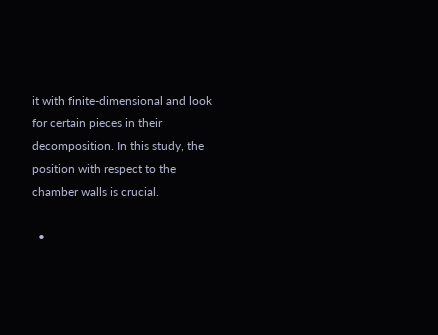it with finite-dimensional and look for certain pieces in their decomposition. In this study, the position with respect to the chamber walls is crucial.

  •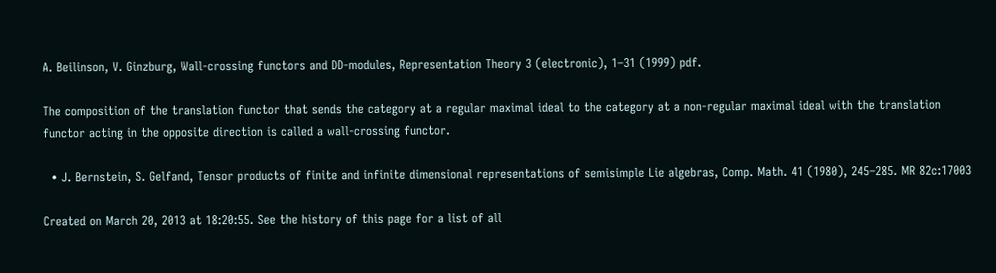A. Beilinson, V. Ginzburg, Wall-crossing functors and DD-modules, Representation Theory 3 (electronic), 1–31 (1999) pdf.

The composition of the translation functor that sends the category at a regular maximal ideal to the category at a non-regular maximal ideal with the translation functor acting in the opposite direction is called a wall-crossing functor.

  • J. Bernstein, S. Gelfand, Tensor products of finite and infinite dimensional representations of semisimple Lie algebras, Comp. Math. 41 (1980), 245–285. MR 82c:17003

Created on March 20, 2013 at 18:20:55. See the history of this page for a list of all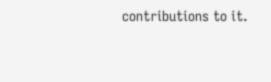contributions to it.